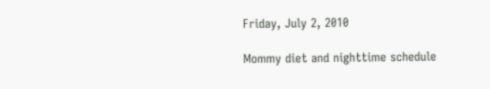Friday, July 2, 2010

Mommy diet and nighttime schedule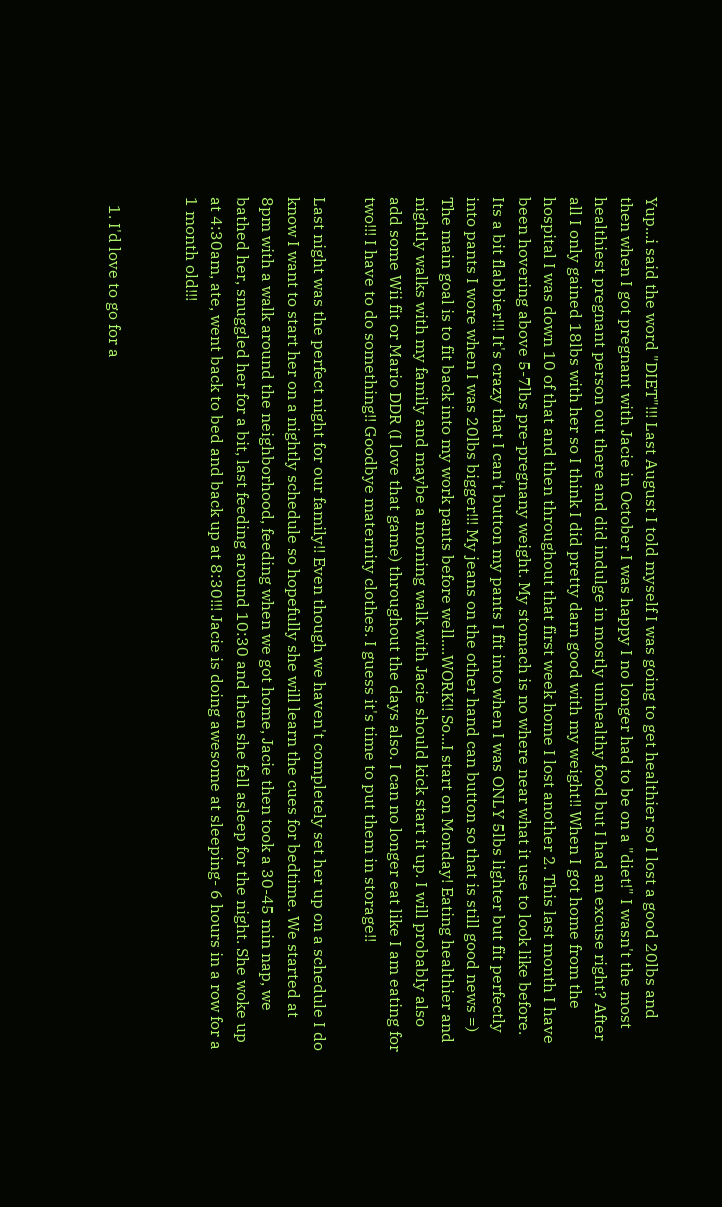Yup...i said the word "DIET"!!! Last August I told myself I was going to get healthier so I lost a good 20lbs and then when I got pregnant with Jacie in October I was happy I no longer had to be on a "diet!" I wasn't the most healthiest pregnant person out there and did indulge in mostly unhealthy food but I had an excuse right? After all I only gained 18lbs with her so I think I did pretty darn good with my weight!! When I got home from the hospital I was down 10 of that and then throughout that first week home I lost another 2. This last month I have been hovering above 5-7lbs pre-pregnany weight. My stomach is no where near what it use to look like before. Its a bit flabbier!!! It's crazy that I can't button my pants I fit into when I was ONLY 5lbs lighter but fit perfectly into pants I wore when I was 20lbs bigger!!! My jeans on the other hand can button so that is still good news =) The main goal is to fit back into my work pants before well....WORK!! So...I start on Monday! Eating healthier and nightly walks with my family and maybe a morning walk with Jacie should kick start it up. I will probably also add some Wii fit or Mario DDR (I love that game) throughout the days also. I can no longer eat like I am eating for two!!! I have to do something!! Goodbye maternity clothes. I guess it's time to put them in storage!!

Last night was the perfect night for our family!! Even though we haven't completely set her up on a schedule I do know I want to start her on a nightly schedule so hopefully she will learn the cues for bedtime. We started at 8pm with a walk around the neighborhood, feeding when we got home, Jacie then took a 30-45 min nap, we bathed her, snuggled her for a bit, last feeding around 10:30 and then she fell asleep for the night. She woke up at 4:30am, ate, went back to bed and back up at 8:30!!! Jacie is doing awesome at sleeping- 6 hours in a row for a 1 month old!!!


  1. I'd love to go for a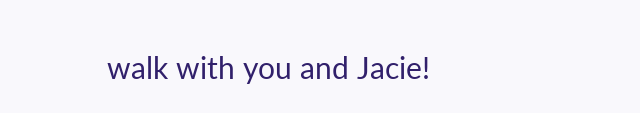walk with you and Jacie!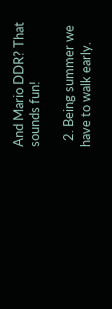And Mario DDR? That sounds fun!

  2. Being summer we have to walk early.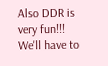Also DDR is very fun!!! We'll have to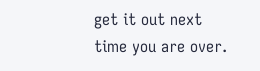get it out next time you are over.